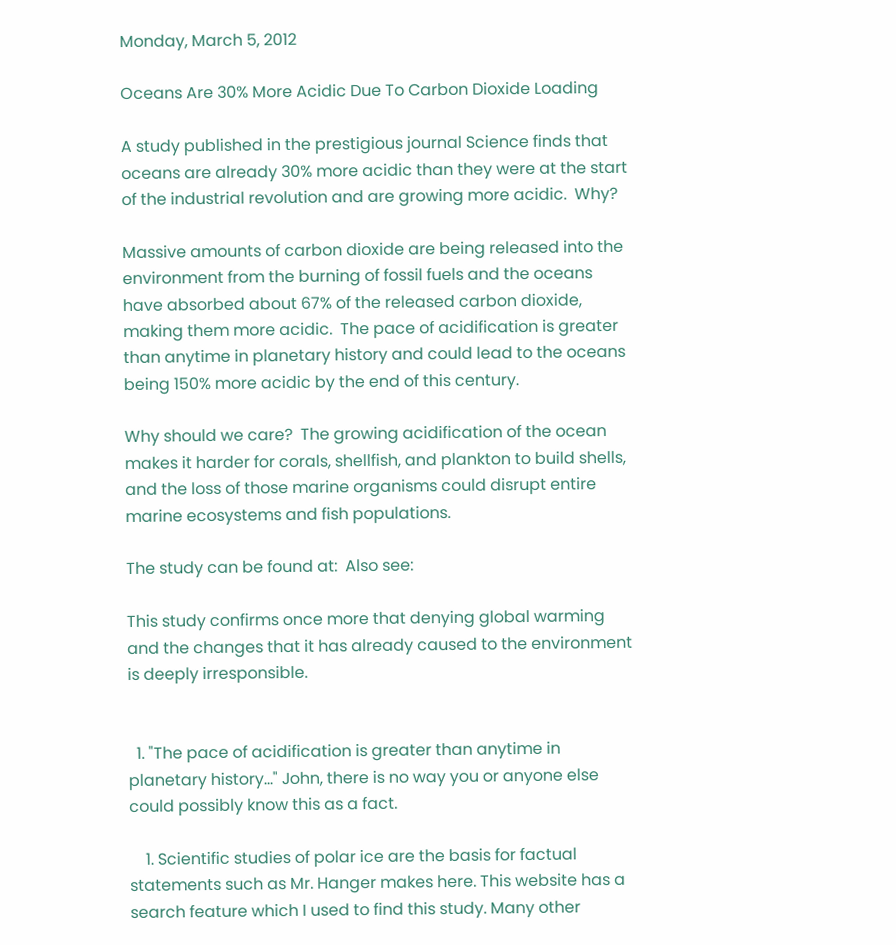Monday, March 5, 2012

Oceans Are 30% More Acidic Due To Carbon Dioxide Loading

A study published in the prestigious journal Science finds that oceans are already 30% more acidic than they were at the start of the industrial revolution and are growing more acidic.  Why?

Massive amounts of carbon dioxide are being released into the environment from the burning of fossil fuels and the oceans have absorbed about 67% of the released carbon dioxide, making them more acidic.  The pace of acidification is greater than anytime in planetary history and could lead to the oceans being 150% more acidic by the end of this century.

Why should we care?  The growing acidification of the ocean makes it harder for corals, shellfish, and plankton to build shells, and the loss of those marine organisms could disrupt entire marine ecosystems and fish populations.

The study can be found at:  Also see:

This study confirms once more that denying global warming and the changes that it has already caused to the environment is deeply irresponsible.


  1. "The pace of acidification is greater than anytime in planetary history..." John, there is no way you or anyone else could possibly know this as a fact.

    1. Scientific studies of polar ice are the basis for factual statements such as Mr. Hanger makes here. This website has a search feature which I used to find this study. Many other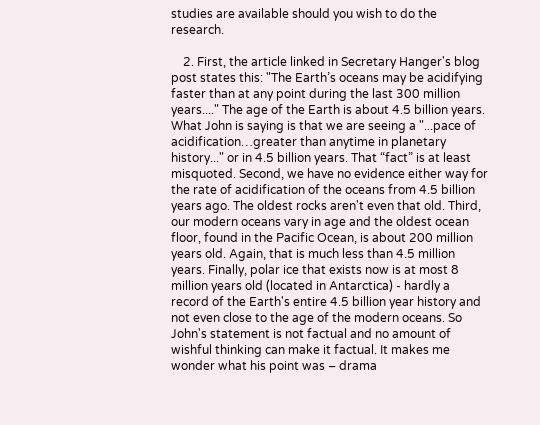studies are available should you wish to do the research.

    2. First, the article linked in Secretary Hanger's blog post states this: "The Earth’s oceans may be acidifying faster than at any point during the last 300 million years...." The age of the Earth is about 4.5 billion years. What John is saying is that we are seeing a "...pace of acidification…greater than anytime in planetary history..." or in 4.5 billion years. That “fact” is at least misquoted. Second, we have no evidence either way for the rate of acidification of the oceans from 4.5 billion years ago. The oldest rocks aren't even that old. Third, our modern oceans vary in age and the oldest ocean floor, found in the Pacific Ocean, is about 200 million years old. Again, that is much less than 4.5 million years. Finally, polar ice that exists now is at most 8 million years old (located in Antarctica) - hardly a record of the Earth's entire 4.5 billion year history and not even close to the age of the modern oceans. So John's statement is not factual and no amount of wishful thinking can make it factual. It makes me wonder what his point was – drama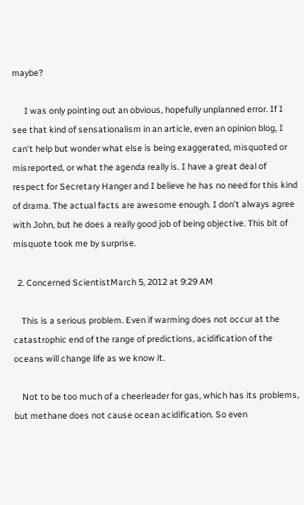maybe?

      I was only pointing out an obvious, hopefully unplanned error. If I see that kind of sensationalism in an article, even an opinion blog, I can’t help but wonder what else is being exaggerated, misquoted or misreported, or what the agenda really is. I have a great deal of respect for Secretary Hanger and I believe he has no need for this kind of drama. The actual facts are awesome enough. I don’t always agree with John, but he does a really good job of being objective. This bit of misquote took me by surprise.

  2. Concerned ScientistMarch 5, 2012 at 9:29 AM

    This is a serious problem. Even if warming does not occur at the catastrophic end of the range of predictions, acidification of the oceans will change life as we know it.

    Not to be too much of a cheerleader for gas, which has its problems, but methane does not cause ocean acidification. So even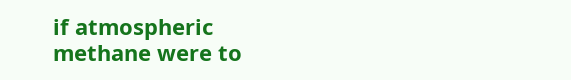if atmospheric methane were to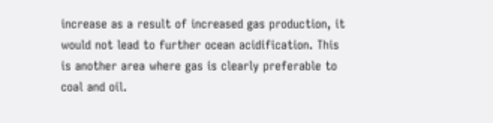increase as a result of increased gas production, it would not lead to further ocean acidification. This is another area where gas is clearly preferable to coal and oil.